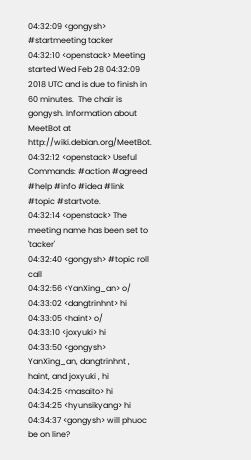04:32:09 <gongysh> #startmeeting tacker
04:32:10 <openstack> Meeting started Wed Feb 28 04:32:09 2018 UTC and is due to finish in 60 minutes.  The chair is gongysh. Information about MeetBot at http://wiki.debian.org/MeetBot.
04:32:12 <openstack> Useful Commands: #action #agreed #help #info #idea #link #topic #startvote.
04:32:14 <openstack> The meeting name has been set to 'tacker'
04:32:40 <gongysh> #topic roll call
04:32:56 <YanXing_an> o/
04:33:02 <dangtrinhnt> hi
04:33:05 <haint> o/
04:33:10 <joxyuki> hi
04:33:50 <gongysh> YanXing_an, dangtrinhnt , haint, and joxyuki , hi
04:34:25 <masaito> hi
04:34:25 <hyunsikyang> hi
04:34:37 <gongysh> will phuoc be on line?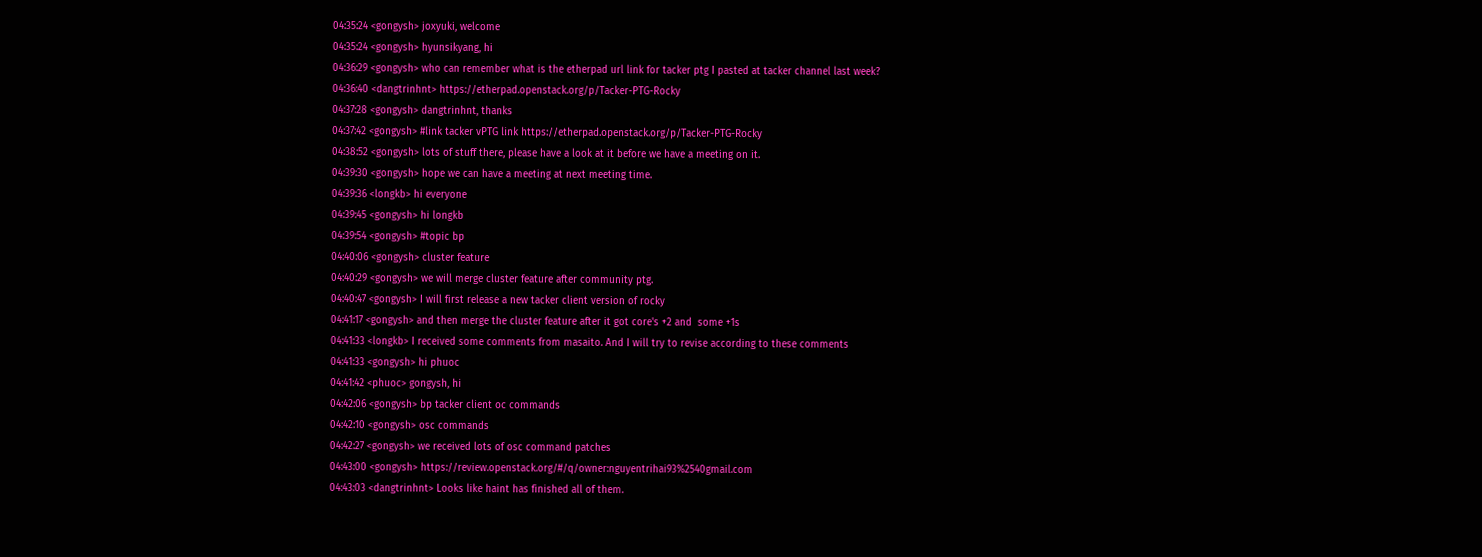04:35:24 <gongysh> joxyuki, welcome
04:35:24 <gongysh> hyunsikyang, hi
04:36:29 <gongysh> who can remember what is the etherpad url link for tacker ptg I pasted at tacker channel last week?
04:36:40 <dangtrinhnt> https://etherpad.openstack.org/p/Tacker-PTG-Rocky
04:37:28 <gongysh> dangtrinhnt, thanks
04:37:42 <gongysh> #link tacker vPTG link https://etherpad.openstack.org/p/Tacker-PTG-Rocky
04:38:52 <gongysh> lots of stuff there, please have a look at it before we have a meeting on it.
04:39:30 <gongysh> hope we can have a meeting at next meeting time.
04:39:36 <longkb> hi everyone
04:39:45 <gongysh> hi longkb
04:39:54 <gongysh> #topic bp
04:40:06 <gongysh> cluster feature
04:40:29 <gongysh> we will merge cluster feature after community ptg.
04:40:47 <gongysh> I will first release a new tacker client version of rocky
04:41:17 <gongysh> and then merge the cluster feature after it got core's +2 and  some +1s
04:41:33 <longkb> I received some comments from masaito. And I will try to revise according to these comments
04:41:33 <gongysh> hi phuoc
04:41:42 <phuoc> gongysh, hi
04:42:06 <gongysh> bp tacker client oc commands
04:42:10 <gongysh> osc commands
04:42:27 <gongysh> we received lots of osc command patches
04:43:00 <gongysh> https://review.openstack.org/#/q/owner:nguyentrihai93%2540gmail.com
04:43:03 <dangtrinhnt> Looks like haint has finished all of them.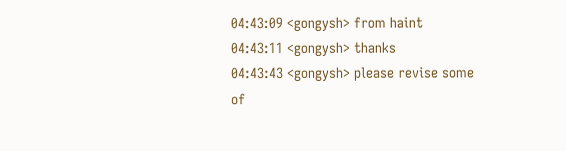04:43:09 <gongysh> from haint
04:43:11 <gongysh> thanks
04:43:43 <gongysh> please revise some of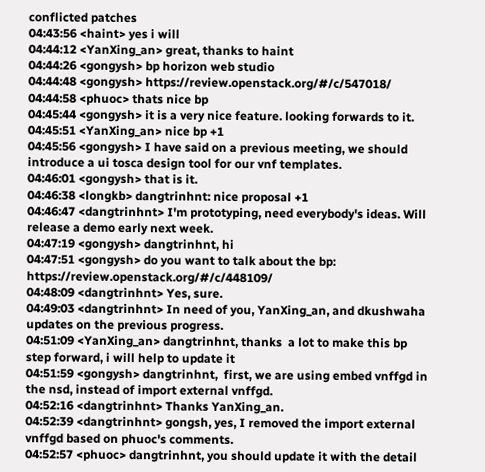conflicted patches
04:43:56 <haint> yes i will
04:44:12 <YanXing_an> great, thanks to haint
04:44:26 <gongysh> bp horizon web studio
04:44:48 <gongysh> https://review.openstack.org/#/c/547018/
04:44:58 <phuoc> thats nice bp
04:45:44 <gongysh> it is a very nice feature. looking forwards to it.
04:45:51 <YanXing_an> nice bp +1
04:45:56 <gongysh> I have said on a previous meeting, we should introduce a ui tosca design tool for our vnf templates.
04:46:01 <gongysh> that is it.
04:46:38 <longkb> dangtrinhnt: nice proposal +1
04:46:47 <dangtrinhnt> I'm prototyping, need everybody's ideas. Will release a demo early next week.
04:47:19 <gongysh> dangtrinhnt, hi
04:47:51 <gongysh> do you want to talk about the bp: https://review.openstack.org/#/c/448109/
04:48:09 <dangtrinhnt> Yes, sure.
04:49:03 <dangtrinhnt> In need of you, YanXing_an, and dkushwaha updates on the previous progress.
04:51:09 <YanXing_an> dangtrinhnt, thanks  a lot to make this bp step forward, i will help to update it
04:51:59 <gongysh> dangtrinhnt,  first, we are using embed vnffgd in the nsd, instead of import external vnffgd.
04:52:16 <dangtrinhnt> Thanks YanXing_an.
04:52:39 <dangtrinhnt> gongsh, yes, I removed the import external vnffgd based on phuoc's comments.
04:52:57 <phuoc> dangtrinhnt, you should update it with the detail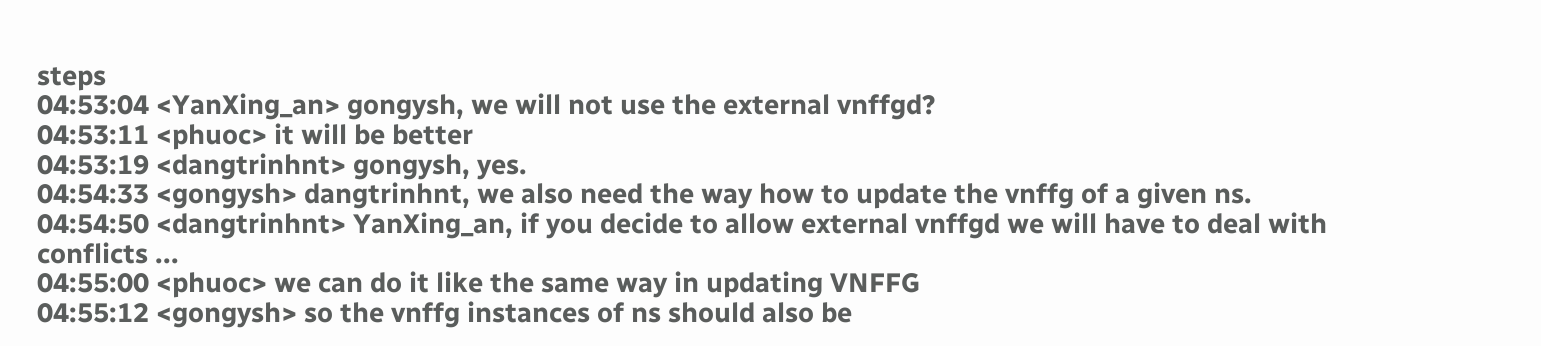steps
04:53:04 <YanXing_an> gongysh, we will not use the external vnffgd?
04:53:11 <phuoc> it will be better
04:53:19 <dangtrinhnt> gongysh, yes.
04:54:33 <gongysh> dangtrinhnt, we also need the way how to update the vnffg of a given ns.
04:54:50 <dangtrinhnt> YanXing_an, if you decide to allow external vnffgd we will have to deal with conflicts ...
04:55:00 <phuoc> we can do it like the same way in updating VNFFG
04:55:12 <gongysh> so the vnffg instances of ns should also be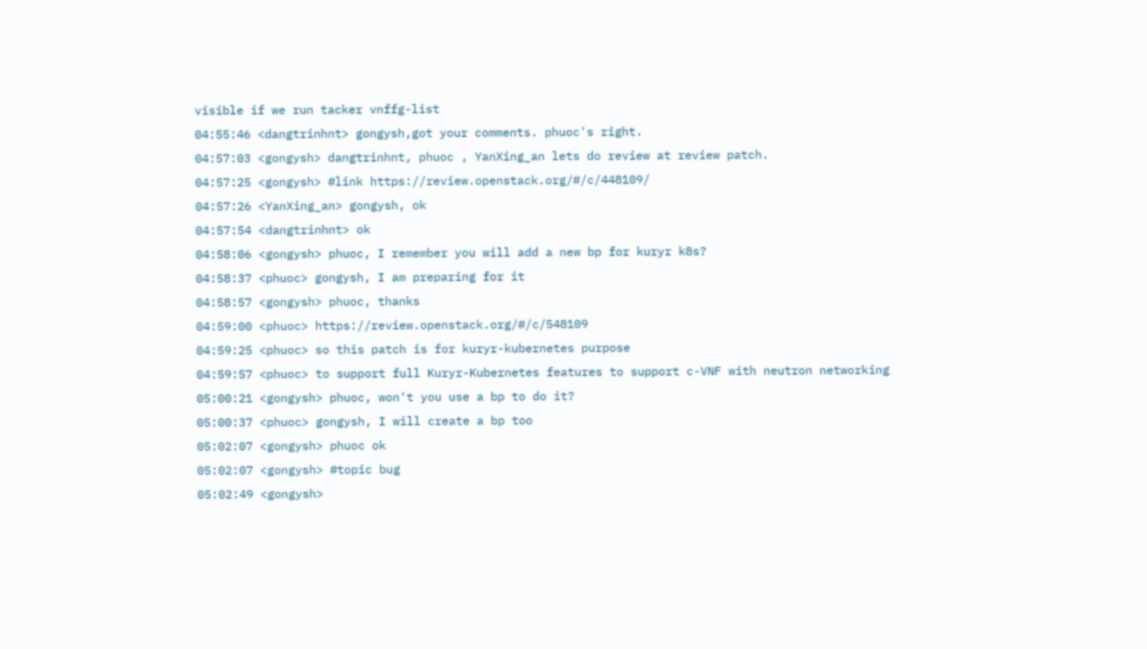visible if we run tacker vnffg-list
04:55:46 <dangtrinhnt> gongysh,got your comments. phuoc's right.
04:57:03 <gongysh> dangtrinhnt, phuoc , YanXing_an lets do review at review patch.
04:57:25 <gongysh> #link https://review.openstack.org/#/c/448109/
04:57:26 <YanXing_an> gongysh, ok
04:57:54 <dangtrinhnt> ok
04:58:06 <gongysh> phuoc, I remember you will add a new bp for kuryr k8s?
04:58:37 <phuoc> gongysh, I am preparing for it
04:58:57 <gongysh> phuoc, thanks
04:59:00 <phuoc> https://review.openstack.org/#/c/548109
04:59:25 <phuoc> so this patch is for kuryr-kubernetes purpose
04:59:57 <phuoc> to support full Kuryr-Kubernetes features to support c-VNF with neutron networking
05:00:21 <gongysh> phuoc, won't you use a bp to do it?
05:00:37 <phuoc> gongysh, I will create a bp too
05:02:07 <gongysh> phuoc ok
05:02:07 <gongysh> #topic bug
05:02:49 <gongysh>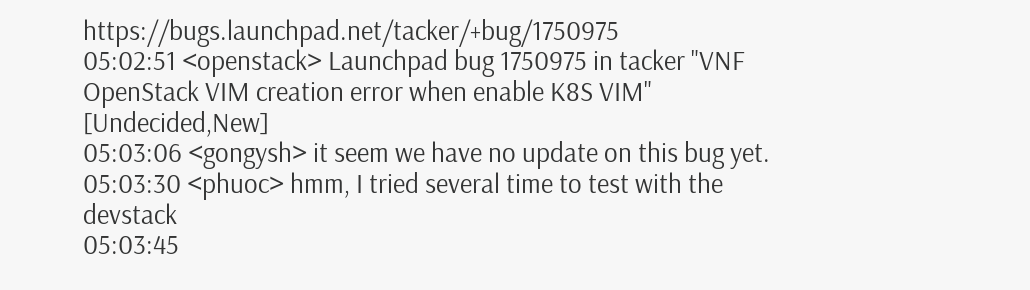https://bugs.launchpad.net/tacker/+bug/1750975
05:02:51 <openstack> Launchpad bug 1750975 in tacker "VNF OpenStack VIM creation error when enable K8S VIM" [Undecided,New]
05:03:06 <gongysh> it seem we have no update on this bug yet.
05:03:30 <phuoc> hmm, I tried several time to test with the devstack
05:03:45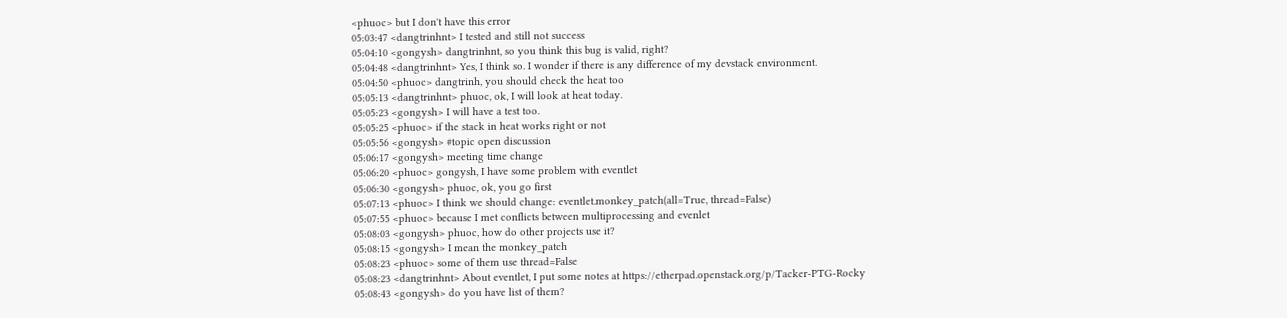<phuoc> but I don't have this error
05:03:47 <dangtrinhnt> I tested and still not success
05:04:10 <gongysh> dangtrinhnt, so you think this bug is valid, right?
05:04:48 <dangtrinhnt> Yes, I think so. I wonder if there is any difference of my devstack environment.
05:04:50 <phuoc> dangtrinh, you should check the heat too
05:05:13 <dangtrinhnt> phuoc, ok, I will look at heat today.
05:05:23 <gongysh> I will have a test too.
05:05:25 <phuoc> if the stack in heat works right or not
05:05:56 <gongysh> #topic open discussion
05:06:17 <gongysh> meeting time change
05:06:20 <phuoc> gongysh, I have some problem with eventlet
05:06:30 <gongysh> phuoc, ok, you go first
05:07:13 <phuoc> I think we should change: eventlet.monkey_patch(all=True, thread=False)
05:07:55 <phuoc> because I met conflicts between multiprocessing and evenlet
05:08:03 <gongysh> phuoc, how do other projects use it?
05:08:15 <gongysh> I mean the monkey_patch
05:08:23 <phuoc> some of them use thread=False
05:08:23 <dangtrinhnt> About eventlet, I put some notes at https://etherpad.openstack.org/p/Tacker-PTG-Rocky
05:08:43 <gongysh> do you have list of them?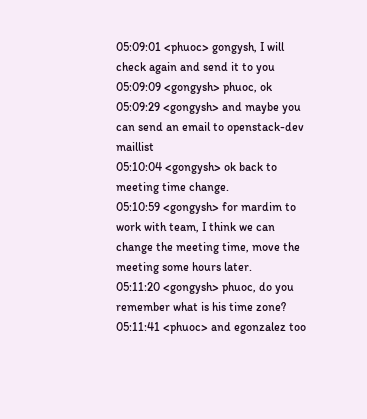05:09:01 <phuoc> gongysh, I will check again and send it to you
05:09:09 <gongysh> phuoc, ok
05:09:29 <gongysh> and maybe you can send an email to openstack-dev maillist
05:10:04 <gongysh> ok back to  meeting time change.
05:10:59 <gongysh> for mardim to work with team, I think we can change the meeting time, move the meeting some hours later.
05:11:20 <gongysh> phuoc, do you remember what is his time zone?
05:11:41 <phuoc> and egonzalez too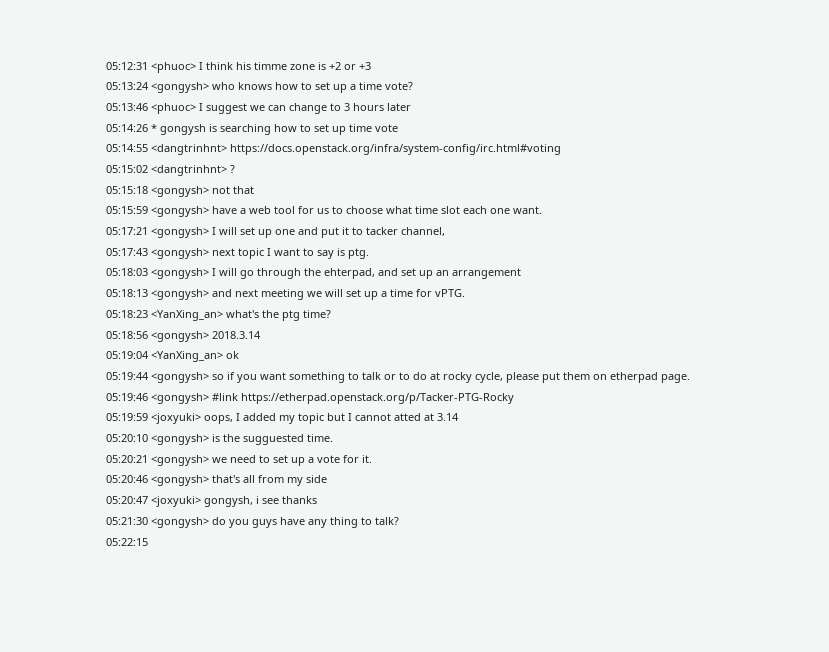05:12:31 <phuoc> I think his timme zone is +2 or +3
05:13:24 <gongysh> who knows how to set up a time vote?
05:13:46 <phuoc> I suggest we can change to 3 hours later
05:14:26 * gongysh is searching how to set up time vote
05:14:55 <dangtrinhnt> https://docs.openstack.org/infra/system-config/irc.html#voting
05:15:02 <dangtrinhnt> ?
05:15:18 <gongysh> not that
05:15:59 <gongysh> have a web tool for us to choose what time slot each one want.
05:17:21 <gongysh> I will set up one and put it to tacker channel,
05:17:43 <gongysh> next topic I want to say is ptg.
05:18:03 <gongysh> I will go through the ehterpad, and set up an arrangement
05:18:13 <gongysh> and next meeting we will set up a time for vPTG.
05:18:23 <YanXing_an> what's the ptg time?
05:18:56 <gongysh> 2018.3.14
05:19:04 <YanXing_an> ok
05:19:44 <gongysh> so if you want something to talk or to do at rocky cycle, please put them on etherpad page.
05:19:46 <gongysh> #link https://etherpad.openstack.org/p/Tacker-PTG-Rocky
05:19:59 <joxyuki> oops, I added my topic but I cannot atted at 3.14
05:20:10 <gongysh> is the sugguested time.
05:20:21 <gongysh> we need to set up a vote for it.
05:20:46 <gongysh> that's all from my side
05:20:47 <joxyuki> gongysh, i see thanks
05:21:30 <gongysh> do you guys have any thing to talk?
05:22:15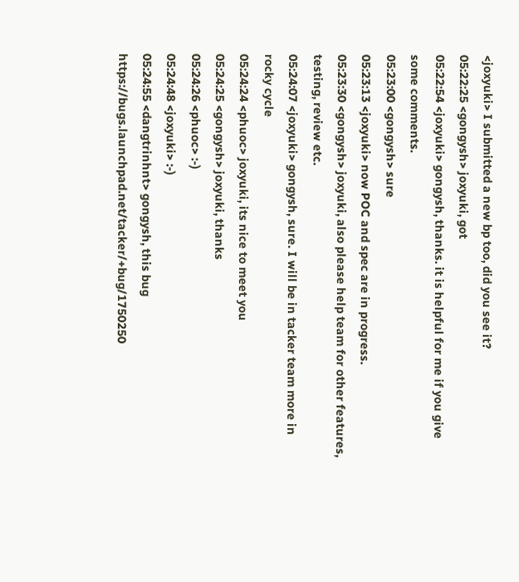<joxyuki> I submitted a new bp too, did you see it?
05:22:25 <gongysh> joxyuki, got
05:22:54 <joxyuki> gongysh, thanks. it is helpful for me if you give some comments.
05:23:00 <gongysh> sure
05:23:13 <joxyuki> now POC and spec are in progress.
05:23:30 <gongysh> joxyuki, also please help team for other features, testing, review etc.
05:24:07 <joxyuki> gongysh, sure. I will be in tacker team more in rocky cycle
05:24:24 <phuoc> joxyuki, its nice to meet you
05:24:25 <gongysh> joxyuki, thanks
05:24:26 <phuoc> :-)
05:24:48 <joxyuki> :-)
05:24:55 <dangtrinhnt> gongysh, this bug https://bugs.launchpad.net/tacker/+bug/1750250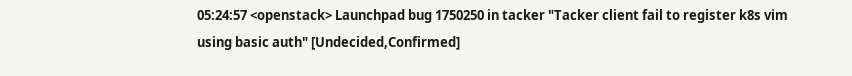05:24:57 <openstack> Launchpad bug 1750250 in tacker "Tacker client fail to register k8s vim using basic auth" [Undecided,Confirmed]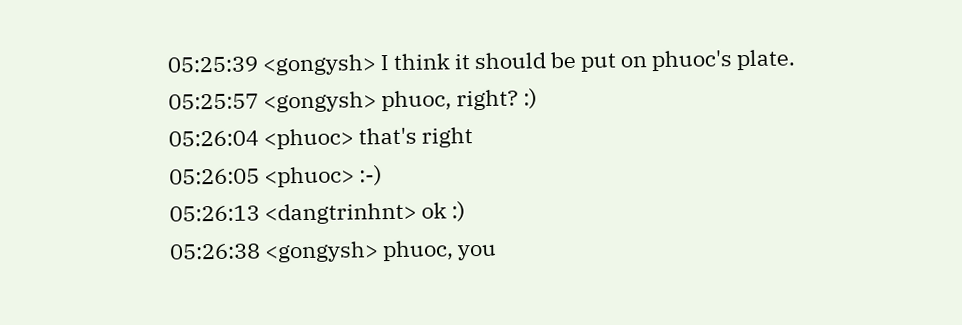05:25:39 <gongysh> I think it should be put on phuoc's plate.
05:25:57 <gongysh> phuoc, right? :)
05:26:04 <phuoc> that's right
05:26:05 <phuoc> :-)
05:26:13 <dangtrinhnt> ok :)
05:26:38 <gongysh> phuoc, you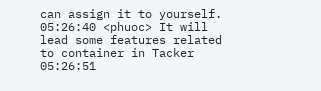can assign it to yourself.
05:26:40 <phuoc> It will lead some features related to container in Tacker
05:26:51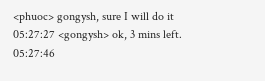<phuoc> gongysh, sure I will do it
05:27:27 <gongysh> ok, 3 mins left.
05:27:46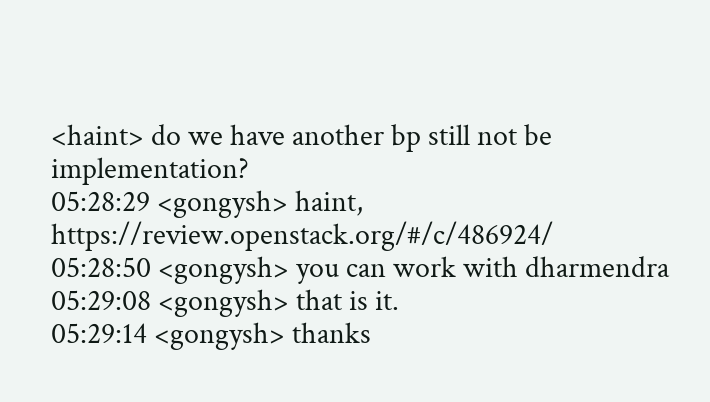<haint> do we have another bp still not be implementation?
05:28:29 <gongysh> haint, https://review.openstack.org/#/c/486924/
05:28:50 <gongysh> you can work with dharmendra
05:29:08 <gongysh> that is it.
05:29:14 <gongysh> thanks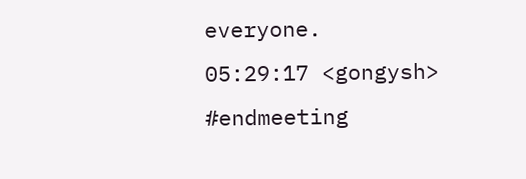everyone.
05:29:17 <gongysh> #endmeeting